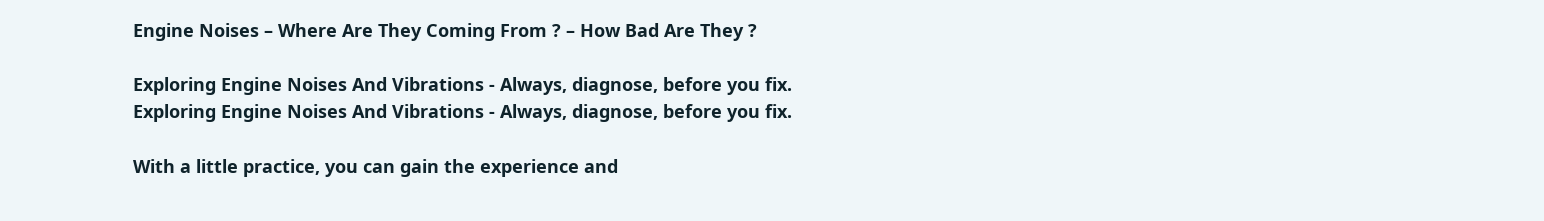Engine Noises – Where Are They Coming From ? – How Bad Are They ?

Exploring Engine Noises And Vibrations - Always, diagnose, before you fix.
Exploring Engine Noises And Vibrations - Always, diagnose, before you fix.

With a little practice, you can gain the experience and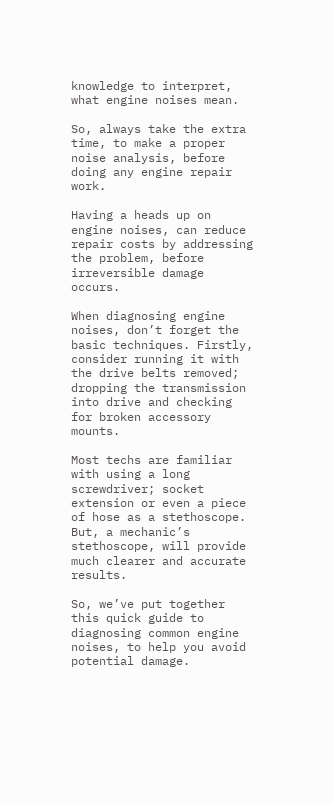knowledge to interpret, what engine noises mean.

So, always take the extra time, to make a proper noise analysis, before doing any engine repair work.

Having a heads up on engine noises, can reduce repair costs by addressing the problem, before irreversible damage occurs.

When diagnosing engine noises, don’t forget the basic techniques. Firstly, consider running it with the drive belts removed; dropping the transmission into drive and checking for broken accessory mounts.

Most techs are familiar with using a long screwdriver; socket extension or even a piece of hose as a stethoscope. But, a mechanic’s stethoscope, will provide much clearer and accurate results.

So, we’ve put together this quick guide to diagnosing common engine noises, to help you avoid potential damage.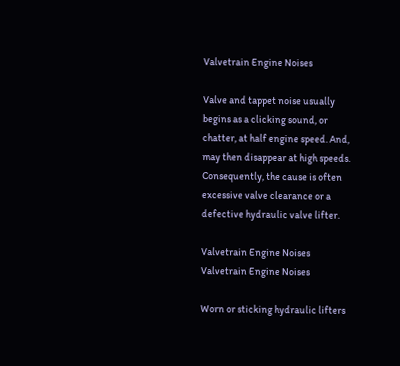Valvetrain Engine Noises

Valve and tappet noise usually begins as a clicking sound, or chatter, at half engine speed. And, may then disappear at high speeds. Consequently, the cause is often excessive valve clearance or a defective hydraulic valve lifter.

Valvetrain Engine Noises
Valvetrain Engine Noises

Worn or sticking hydraulic lifters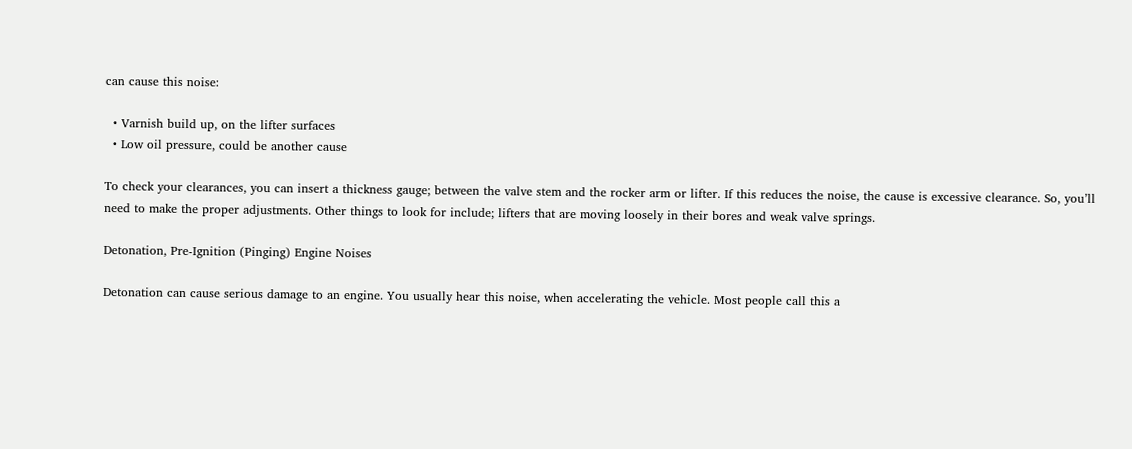can cause this noise:

  • Varnish build up, on the lifter surfaces
  • Low oil pressure, could be another cause

To check your clearances, you can insert a thickness gauge; between the valve stem and the rocker arm or lifter. If this reduces the noise, the cause is excessive clearance. So, you’ll need to make the proper adjustments. Other things to look for include; lifters that are moving loosely in their bores and weak valve springs.

Detonation, Pre-Ignition (Pinging) Engine Noises

Detonation can cause serious damage to an engine. You usually hear this noise, when accelerating the vehicle. Most people call this a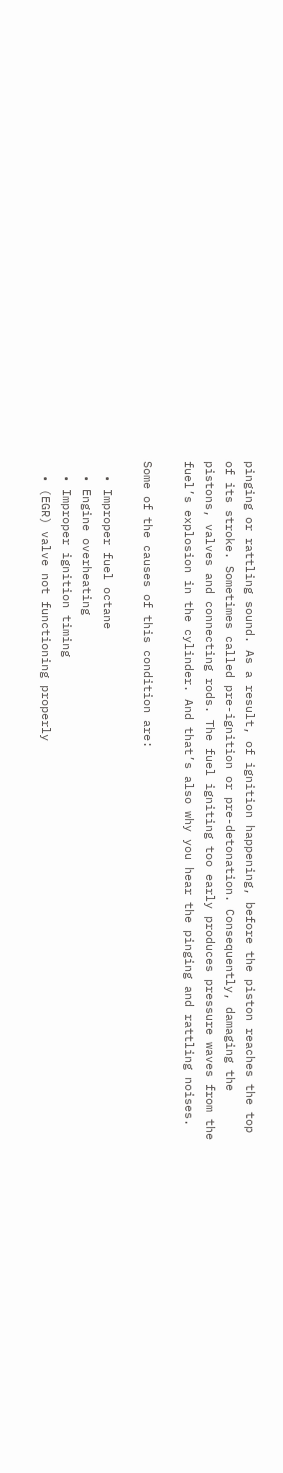pinging or rattling sound. As a result, of ignition happening, before the piston reaches the top of its stroke. Sometimes called pre-ignition or pre-detonation. Consequently, damaging the pistons, valves and connecting rods. The fuel igniting too early produces pressure waves from the fuel’s explosion in the cylinder. And that’s also why you hear the pinging and rattling noises.

Some of the causes of this condition are:

  • Improper fuel octane
  • Engine overheating
  • Improper ignition timing
  • (EGR) valve not functioning properly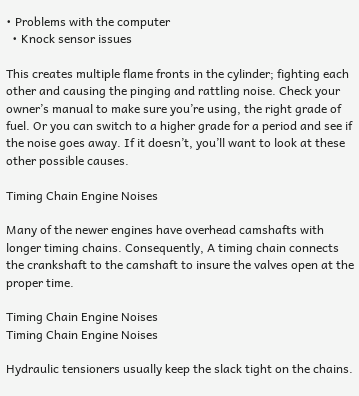• Problems with the computer
  • Knock sensor issues

This creates multiple flame fronts in the cylinder; fighting each other and causing the pinging and rattling noise. Check your owner’s manual to make sure you’re using, the right grade of fuel. Or you can switch to a higher grade for a period and see if the noise goes away. If it doesn’t, you’ll want to look at these other possible causes.

Timing Chain Engine Noises

Many of the newer engines have overhead camshafts with longer timing chains. Consequently, A timing chain connects the crankshaft to the camshaft to insure the valves open at the proper time.

Timing Chain Engine Noises
Timing Chain Engine Noises

Hydraulic tensioners usually keep the slack tight on the chains.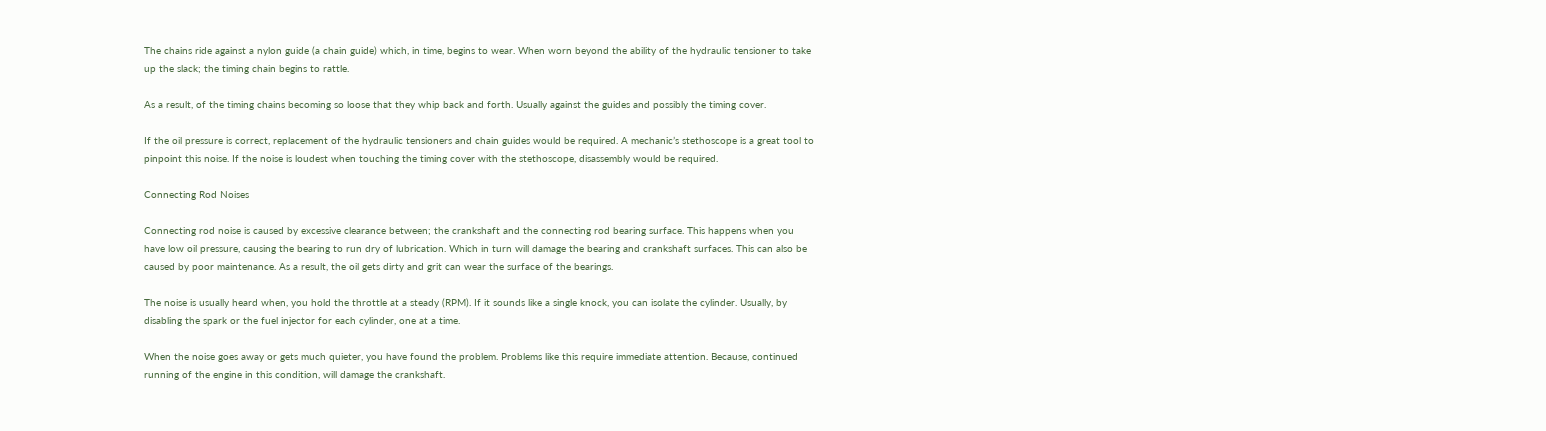The chains ride against a nylon guide (a chain guide) which, in time, begins to wear. When worn beyond the ability of the hydraulic tensioner to take up the slack; the timing chain begins to rattle.

As a result, of the timing chains becoming so loose that they whip back and forth. Usually against the guides and possibly the timing cover.

If the oil pressure is correct, replacement of the hydraulic tensioners and chain guides would be required. A mechanic’s stethoscope is a great tool to pinpoint this noise. If the noise is loudest when touching the timing cover with the stethoscope, disassembly would be required.

Connecting Rod Noises

Connecting rod noise is caused by excessive clearance between; the crankshaft and the connecting rod bearing surface. This happens when you have low oil pressure, causing the bearing to run dry of lubrication. Which in turn will damage the bearing and crankshaft surfaces. This can also be caused by poor maintenance. As a result, the oil gets dirty and grit can wear the surface of the bearings.

The noise is usually heard when, you hold the throttle at a steady (RPM). If it sounds like a single knock, you can isolate the cylinder. Usually, by disabling the spark or the fuel injector for each cylinder, one at a time.

When the noise goes away or gets much quieter, you have found the problem. Problems like this require immediate attention. Because, continued running of the engine in this condition, will damage the crankshaft.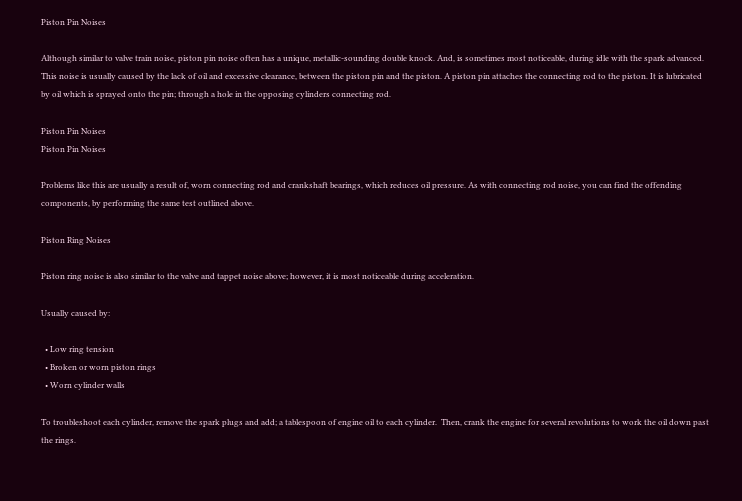Piston Pin Noises

Although similar to valve train noise, piston pin noise often has a unique, metallic-sounding double knock. And, is sometimes most noticeable, during idle with the spark advanced. This noise is usually caused by the lack of oil and excessive clearance, between the piston pin and the piston. A piston pin attaches the connecting rod to the piston. It is lubricated by oil which is sprayed onto the pin; through a hole in the opposing cylinders connecting rod.

Piston Pin Noises
Piston Pin Noises

Problems like this are usually a result of, worn connecting rod and crankshaft bearings, which reduces oil pressure. As with connecting rod noise, you can find the offending components, by performing the same test outlined above.

Piston Ring Noises

Piston ring noise is also similar to the valve and tappet noise above; however, it is most noticeable during acceleration.

Usually caused by:

  • Low ring tension
  • Broken or worn piston rings
  • Worn cylinder walls

To troubleshoot each cylinder, remove the spark plugs and add; a tablespoon of engine oil to each cylinder.  Then, crank the engine for several revolutions to work the oil down past the rings.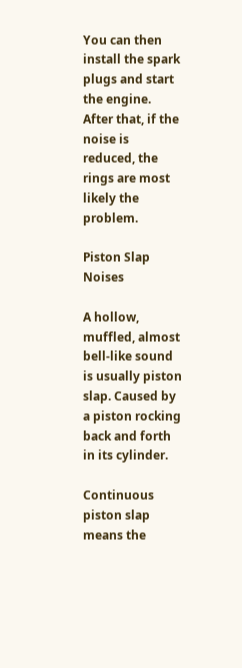You can then install the spark plugs and start the engine. After that, if the noise is reduced, the rings are most likely the problem.

Piston Slap Noises

A hollow, muffled, almost bell-like sound is usually piston slap. Caused by a piston rocking back and forth in its cylinder.

Continuous piston slap means the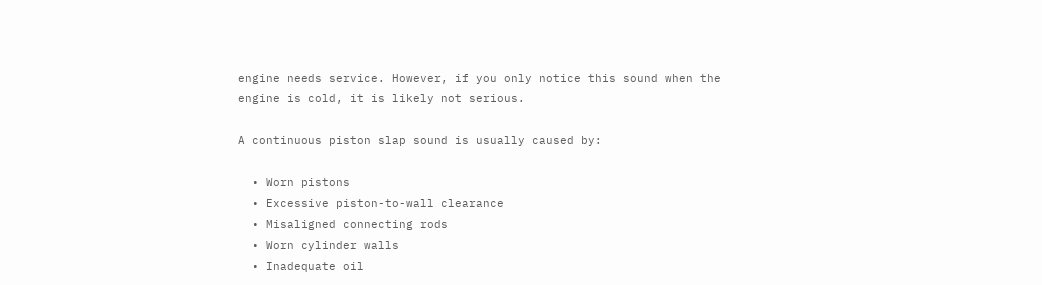engine needs service. However, if you only notice this sound when the engine is cold, it is likely not serious.

A continuous piston slap sound is usually caused by:

  • Worn pistons
  • Excessive piston-to-wall clearance
  • Misaligned connecting rods
  • Worn cylinder walls
  • Inadequate oil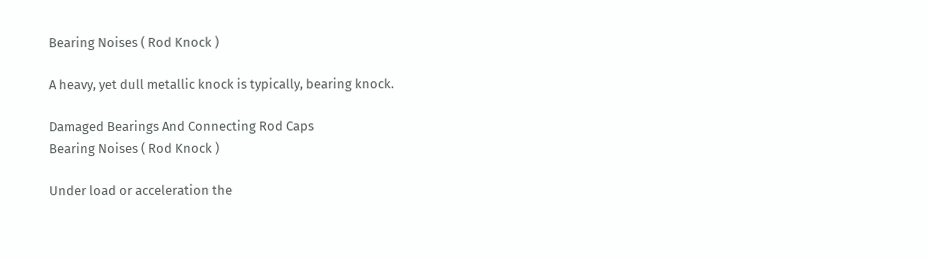Bearing Noises ( Rod Knock )

A heavy, yet dull metallic knock is typically, bearing knock.

Damaged Bearings And Connecting Rod Caps
Bearing Noises ( Rod Knock )

Under load or acceleration the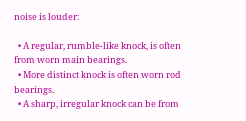noise is louder:

  • A regular, rumble-like knock, is often from worn main bearings.
  • More distinct knock is often worn rod bearings.
  • A sharp, irregular knock can be from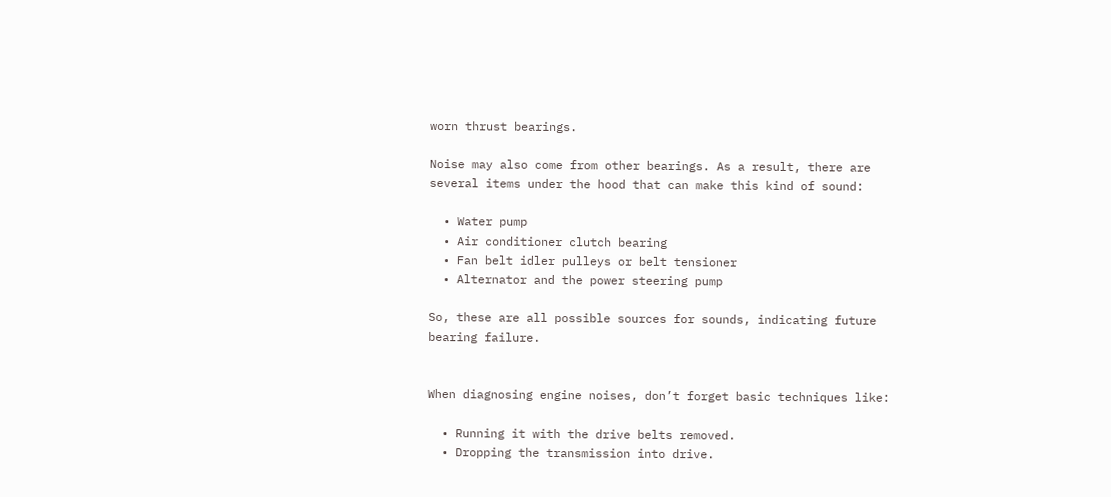worn thrust bearings.

Noise may also come from other bearings. As a result, there are several items under the hood that can make this kind of sound:

  • Water pump
  • Air conditioner clutch bearing
  • Fan belt idler pulleys or belt tensioner
  • Alternator and the power steering pump

So, these are all possible sources for sounds, indicating future bearing failure.


When diagnosing engine noises, don’t forget basic techniques like:

  • Running it with the drive belts removed.
  • Dropping the transmission into drive.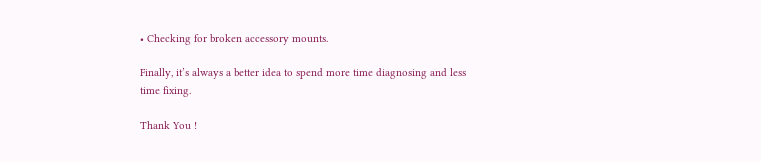• Checking for broken accessory mounts.

Finally, it’s always a better idea to spend more time diagnosing and less time fixing.

Thank You !